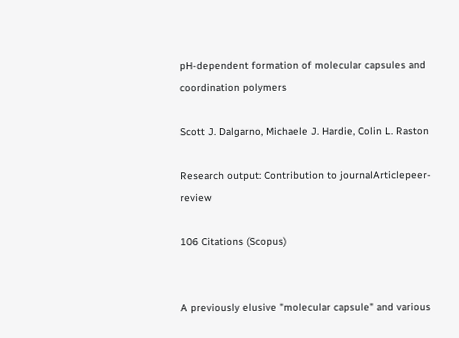pH-dependent formation of molecular capsules and coordination polymers

Scott J. Dalgarno, Michaele J. Hardie, Colin L. Raston

Research output: Contribution to journalArticlepeer-review

106 Citations (Scopus)


A previously elusive "molecular capsule" and various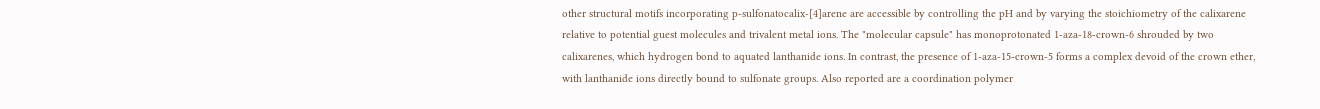other structural motifs incorporating p-sulfonatocalix-[4]arene are accessible by controlling the pH and by varying the stoichiometry of the calixarene relative to potential guest molecules and trivalent metal ions. The "molecular capsule" has monoprotonated 1-aza-18-crown-6 shrouded by two calixarenes, which hydrogen bond to aquated lanthanide ions. In contrast, the presence of 1-aza-15-crown-5 forms a complex devoid of the crown ether, with lanthanide ions directly bound to sulfonate groups. Also reported are a coordination polymer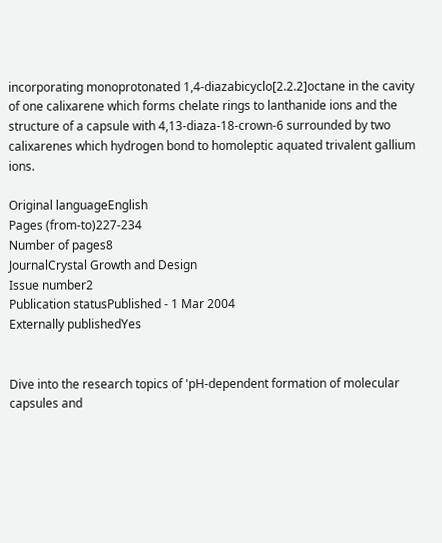incorporating monoprotonated 1,4-diazabicyclo[2.2.2]octane in the cavity of one calixarene which forms chelate rings to lanthanide ions and the structure of a capsule with 4,13-diaza-18-crown-6 surrounded by two calixarenes which hydrogen bond to homoleptic aquated trivalent gallium ions.

Original languageEnglish
Pages (from-to)227-234
Number of pages8
JournalCrystal Growth and Design
Issue number2
Publication statusPublished - 1 Mar 2004
Externally publishedYes


Dive into the research topics of 'pH-dependent formation of molecular capsules and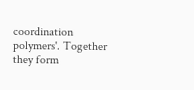coordination polymers'. Together they form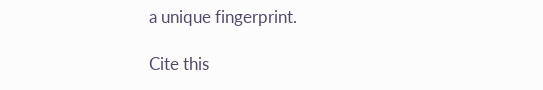a unique fingerprint.

Cite this